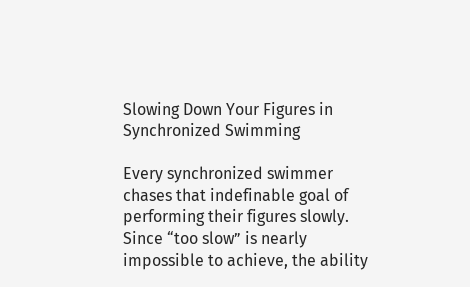Slowing Down Your Figures in Synchronized Swimming

Every synchronized swimmer chases that indefinable goal of performing their figures slowly. Since “too slow” is nearly impossible to achieve, the ability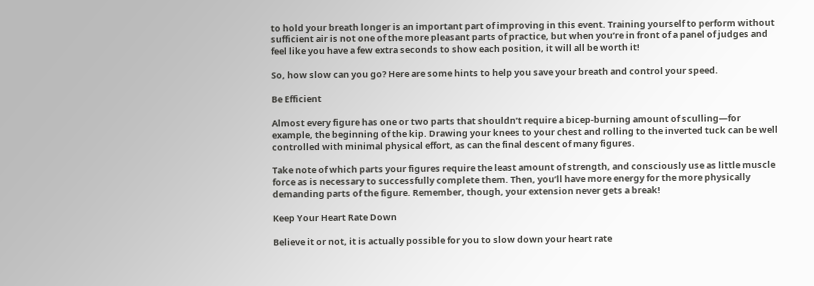to hold your breath longer is an important part of improving in this event. Training yourself to perform without sufficient air is not one of the more pleasant parts of practice, but when you’re in front of a panel of judges and feel like you have a few extra seconds to show each position, it will all be worth it!

So, how slow can you go? Here are some hints to help you save your breath and control your speed.

Be Efficient

Almost every figure has one or two parts that shouldn’t require a bicep-burning amount of sculling—for example, the beginning of the kip. Drawing your knees to your chest and rolling to the inverted tuck can be well controlled with minimal physical effort, as can the final descent of many figures.

Take note of which parts your figures require the least amount of strength, and consciously use as little muscle force as is necessary to successfully complete them. Then, you’ll have more energy for the more physically demanding parts of the figure. Remember, though, your extension never gets a break!

Keep Your Heart Rate Down

Believe it or not, it is actually possible for you to slow down your heart rate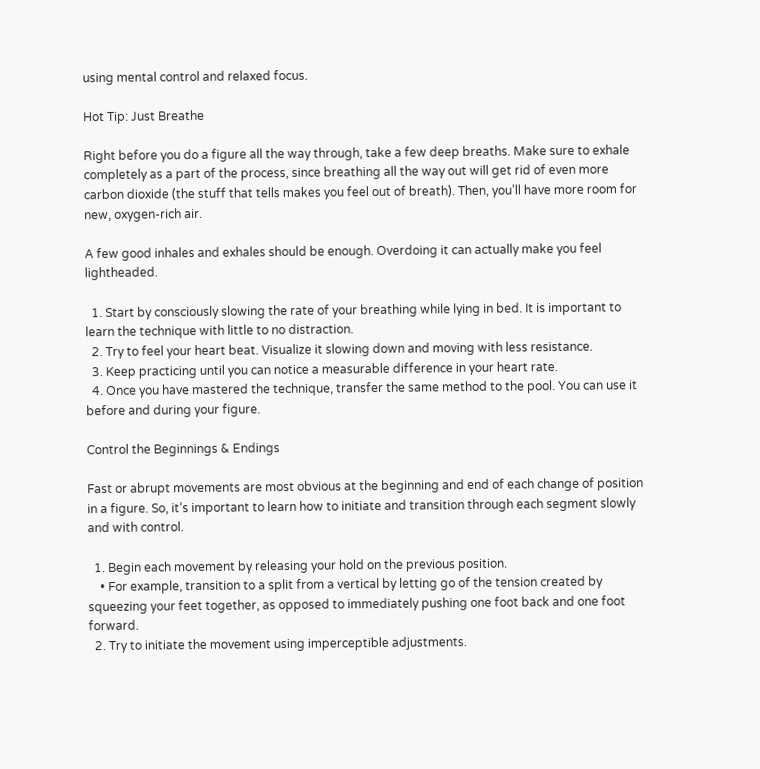using mental control and relaxed focus.

Hot Tip: Just Breathe

Right before you do a figure all the way through, take a few deep breaths. Make sure to exhale completely as a part of the process, since breathing all the way out will get rid of even more carbon dioxide (the stuff that tells makes you feel out of breath). Then, you’ll have more room for new, oxygen-rich air.

A few good inhales and exhales should be enough. Overdoing it can actually make you feel lightheaded.

  1. Start by consciously slowing the rate of your breathing while lying in bed. It is important to learn the technique with little to no distraction.
  2. Try to feel your heart beat. Visualize it slowing down and moving with less resistance.
  3. Keep practicing until you can notice a measurable difference in your heart rate.
  4. Once you have mastered the technique, transfer the same method to the pool. You can use it before and during your figure.

Control the Beginnings & Endings

Fast or abrupt movements are most obvious at the beginning and end of each change of position in a figure. So, it’s important to learn how to initiate and transition through each segment slowly and with control.

  1. Begin each movement by releasing your hold on the previous position.
    • For example, transition to a split from a vertical by letting go of the tension created by squeezing your feet together, as opposed to immediately pushing one foot back and one foot forward.
  2. Try to initiate the movement using imperceptible adjustments.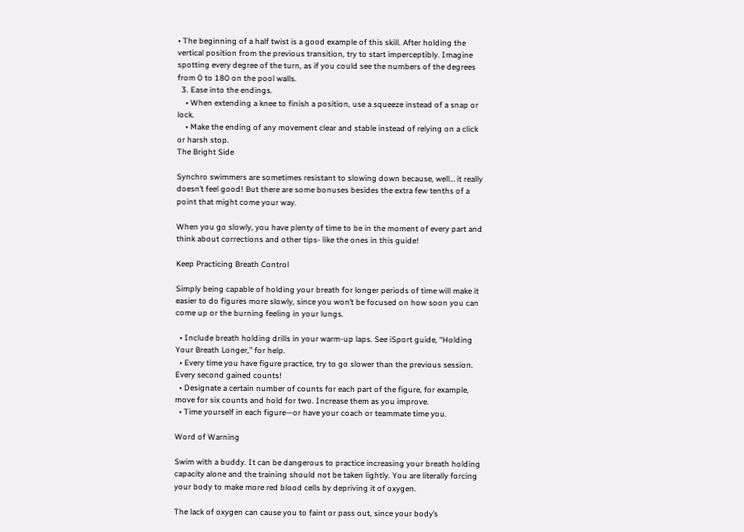• The beginning of a half twist is a good example of this skill. After holding the vertical position from the previous transition, try to start imperceptibly. Imagine spotting every degree of the turn, as if you could see the numbers of the degrees from 0 to 180 on the pool walls.
  3. Ease into the endings.
    • When extending a knee to finish a position, use a squeeze instead of a snap or lock.
    • Make the ending of any movement clear and stable instead of relying on a click or harsh stop.
The Bright Side

Synchro swimmers are sometimes resistant to slowing down because, well… it really doesn’t feel good! But there are some bonuses besides the extra few tenths of a point that might come your way.

When you go slowly, you have plenty of time to be in the moment of every part and think about corrections and other tips- like the ones in this guide!

Keep Practicing Breath Control

Simply being capable of holding your breath for longer periods of time will make it easier to do figures more slowly, since you won’t be focused on how soon you can come up or the burning feeling in your lungs.

  • Include breath holding drills in your warm-up laps. See iSport guide, “Holding Your Breath Longer,” for help.
  • Every time you have figure practice, try to go slower than the previous session. Every second gained counts!
  • Designate a certain number of counts for each part of the figure, for example, move for six counts and hold for two. Increase them as you improve.
  • Time yourself in each figure—or have your coach or teammate time you.

Word of Warning

Swim with a buddy. It can be dangerous to practice increasing your breath holding capacity alone and the training should not be taken lightly. You are literally forcing your body to make more red blood cells by depriving it of oxygen.

The lack of oxygen can cause you to faint or pass out, since your body’s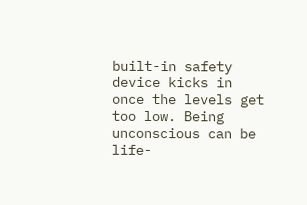built-in safety device kicks in once the levels get too low. Being unconscious can be life-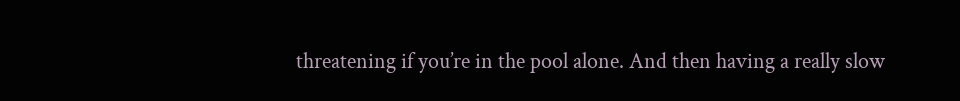threatening if you’re in the pool alone. And then having a really slow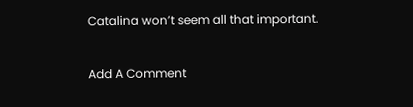Catalina won’t seem all that important.

Add A Comment